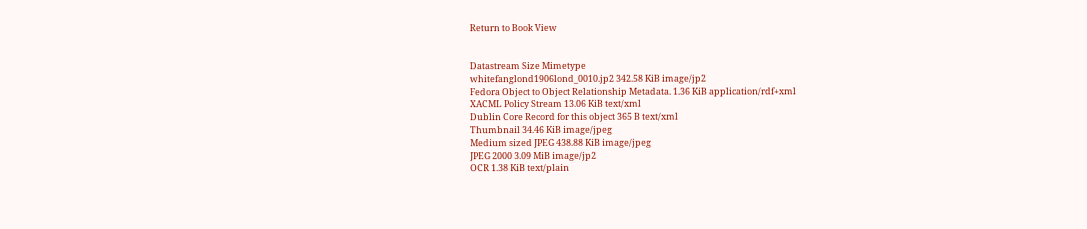Return to Book View


Datastream Size Mimetype
whitefanglond1906lond_0010.jp2 342.58 KiB image/jp2
Fedora Object to Object Relationship Metadata. 1.36 KiB application/rdf+xml
XACML Policy Stream 13.06 KiB text/xml
Dublin Core Record for this object 365 B text/xml
Thumbnail 34.46 KiB image/jpeg
Medium sized JPEG 438.88 KiB image/jpeg
JPEG 2000 3.09 MiB image/jp2
OCR 1.38 KiB text/plain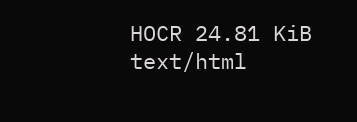HOCR 24.81 KiB text/html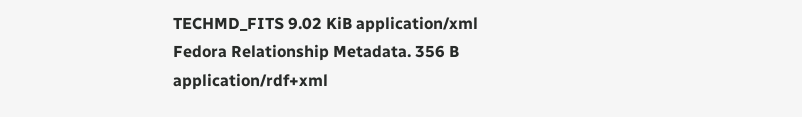TECHMD_FITS 9.02 KiB application/xml
Fedora Relationship Metadata. 356 B application/rdf+xml